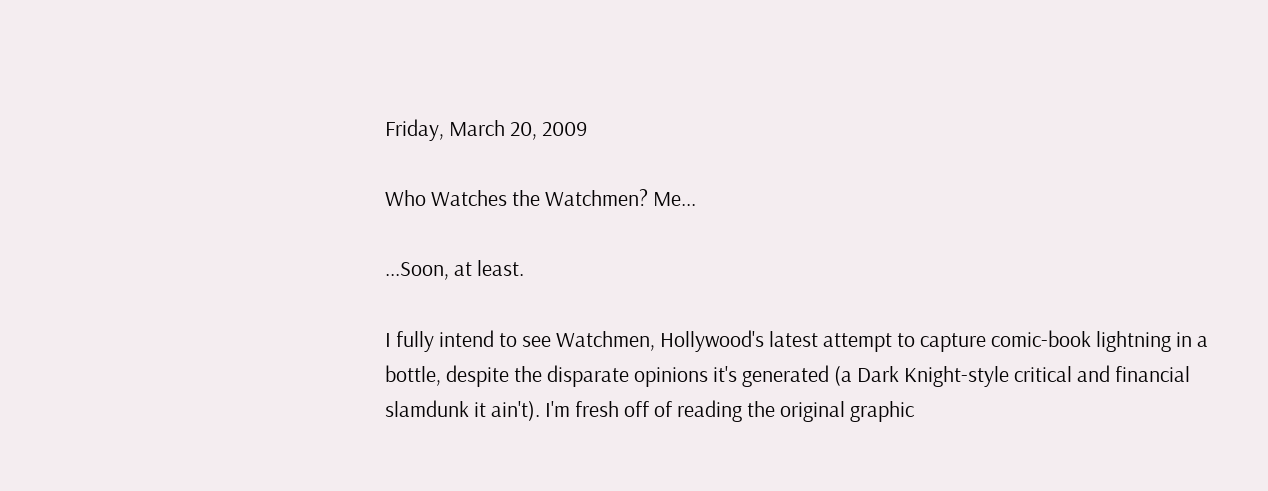Friday, March 20, 2009

Who Watches the Watchmen? Me...

...Soon, at least.

I fully intend to see Watchmen, Hollywood's latest attempt to capture comic-book lightning in a bottle, despite the disparate opinions it's generated (a Dark Knight-style critical and financial slamdunk it ain't). I'm fresh off of reading the original graphic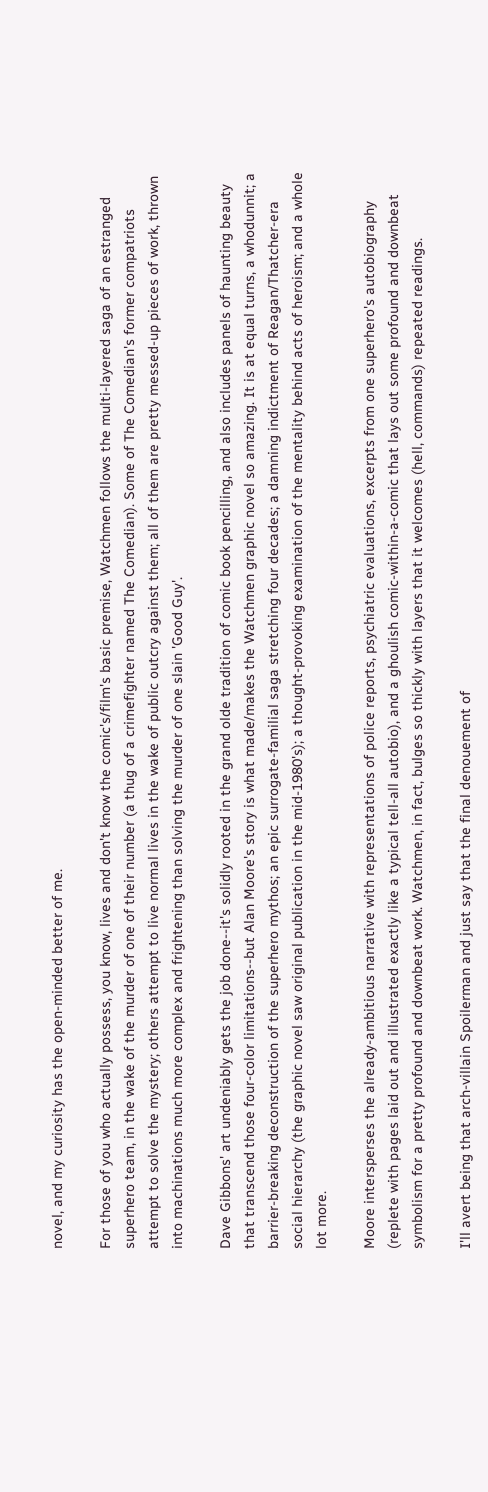novel, and my curiosity has the open-minded better of me.

For those of you who actually possess, you know, lives and don't know the comic's/film's basic premise, Watchmen follows the multi-layered saga of an estranged superhero team, in the wake of the murder of one of their number (a thug of a crimefighter named The Comedian). Some of The Comedian's former compatriots attempt to solve the mystery; others attempt to live normal lives in the wake of public outcry against them; all of them are pretty messed-up pieces of work, thrown into machinations much more complex and frightening than solving the murder of one slain 'Good Guy'.

Dave Gibbons' art undeniably gets the job done--it's solidly rooted in the grand olde tradition of comic book pencilling, and also includes panels of haunting beauty that transcend those four-color limitations--but Alan Moore's story is what made/makes the Watchmen graphic novel so amazing. It is at equal turns, a whodunnit; a barrier-breaking deconstruction of the superhero mythos; an epic surrogate-familial saga stretching four decades; a damning indictment of Reagan/Thatcher-era social hierarchy (the graphic novel saw original publication in the mid-1980's); a thought-provoking examination of the mentality behind acts of heroism; and a whole lot more.

Moore intersperses the already-ambitious narrative with representations of police reports, psychiatric evaluations, excerpts from one superhero's autobiography (replete with pages laid out and illustrated exactly like a typical tell-all autobio), and a ghoulish comic-within-a-comic that lays out some profound and downbeat symbolism for a pretty profound and downbeat work. Watchmen, in fact, bulges so thickly with layers that it welcomes (hell, commands) repeated readings.

I'll avert being that arch-villain Spoilerman and just say that the final denouement of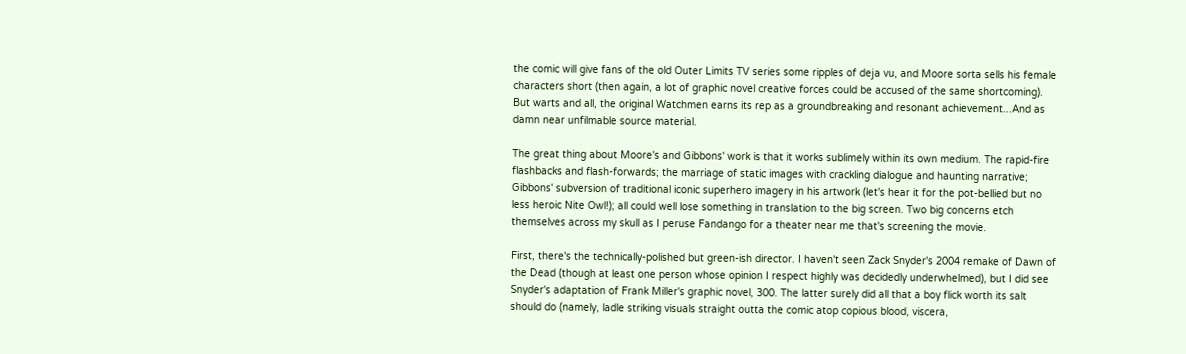the comic will give fans of the old Outer Limits TV series some ripples of deja vu, and Moore sorta sells his female characters short (then again, a lot of graphic novel creative forces could be accused of the same shortcoming). But warts and all, the original Watchmen earns its rep as a groundbreaking and resonant achievement...And as damn near unfilmable source material.

The great thing about Moore's and Gibbons' work is that it works sublimely within its own medium. The rapid-fire flashbacks and flash-forwards; the marriage of static images with crackling dialogue and haunting narrative; Gibbons' subversion of traditional iconic superhero imagery in his artwork (let's hear it for the pot-bellied but no less heroic Nite Owl!); all could well lose something in translation to the big screen. Two big concerns etch themselves across my skull as I peruse Fandango for a theater near me that's screening the movie.

First, there's the technically-polished but green-ish director. I haven't seen Zack Snyder's 2004 remake of Dawn of the Dead (though at least one person whose opinion I respect highly was decidedly underwhelmed), but I did see Snyder's adaptation of Frank Miller's graphic novel, 300. The latter surely did all that a boy flick worth its salt should do (namely, ladle striking visuals straight outta the comic atop copious blood, viscera,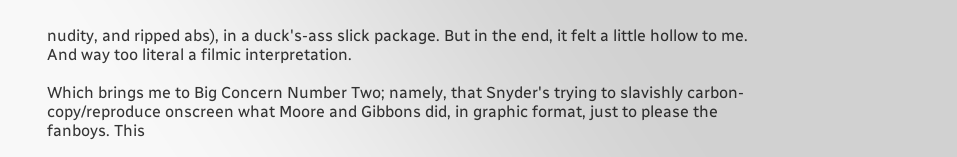nudity, and ripped abs), in a duck's-ass slick package. But in the end, it felt a little hollow to me. And way too literal a filmic interpretation.

Which brings me to Big Concern Number Two; namely, that Snyder's trying to slavishly carbon-copy/reproduce onscreen what Moore and Gibbons did, in graphic format, just to please the fanboys. This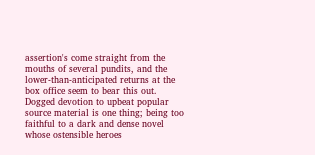assertion's come straight from the mouths of several pundits, and the lower-than-anticipated returns at the box office seem to bear this out. Dogged devotion to upbeat popular source material is one thing; being too faithful to a dark and dense novel whose ostensible heroes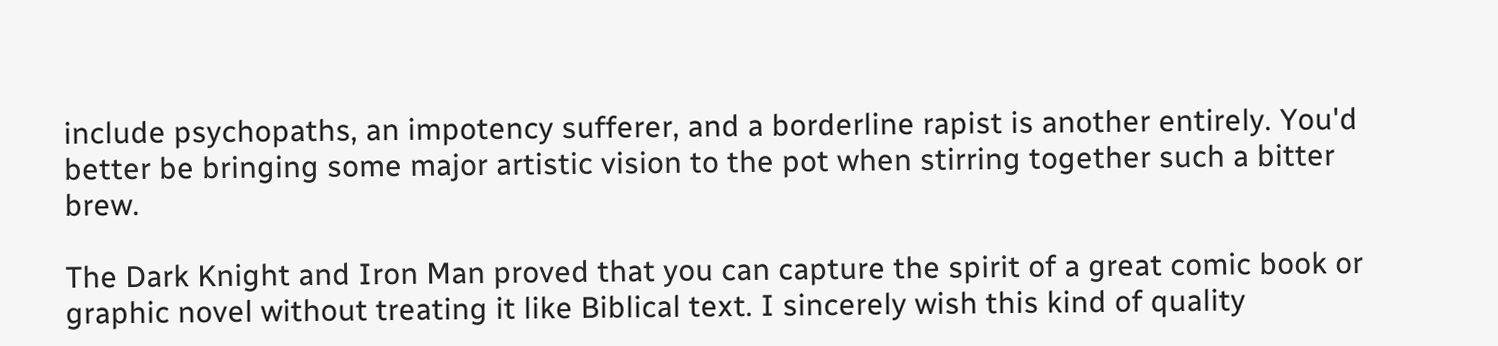include psychopaths, an impotency sufferer, and a borderline rapist is another entirely. You'd better be bringing some major artistic vision to the pot when stirring together such a bitter brew.

The Dark Knight and Iron Man proved that you can capture the spirit of a great comic book or graphic novel without treating it like Biblical text. I sincerely wish this kind of quality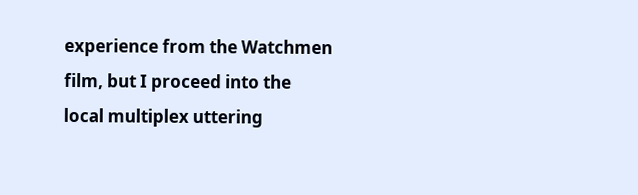experience from the Watchmen film, but I proceed into the local multiplex uttering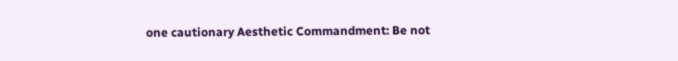one cautionary Aesthetic Commandment: Be not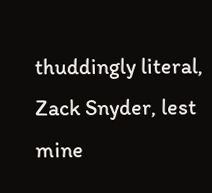thuddingly literal, Zack Snyder, lest mine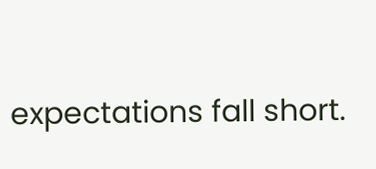expectations fall short.